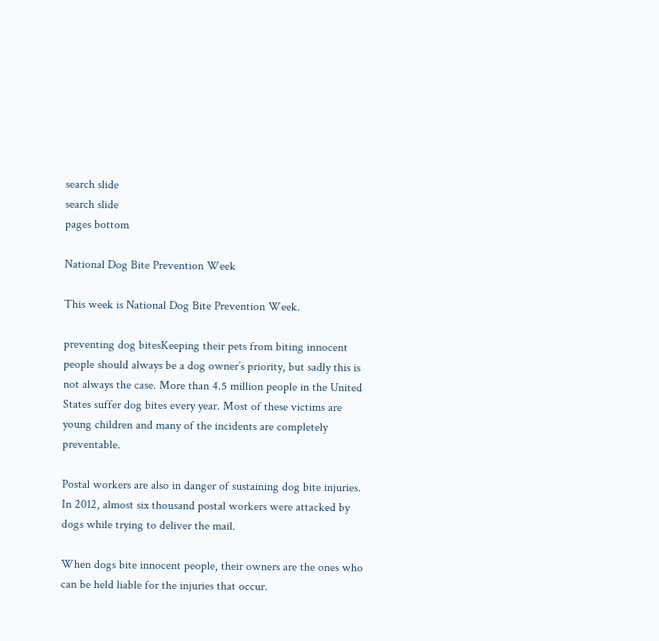search slide
search slide
pages bottom

National Dog Bite Prevention Week

This week is National Dog Bite Prevention Week.

preventing dog bitesKeeping their pets from biting innocent people should always be a dog owner’s priority, but sadly this is not always the case. More than 4.5 million people in the United States suffer dog bites every year. Most of these victims are young children and many of the incidents are completely preventable.

Postal workers are also in danger of sustaining dog bite injuries. In 2012, almost six thousand postal workers were attacked by dogs while trying to deliver the mail.

When dogs bite innocent people, their owners are the ones who can be held liable for the injuries that occur.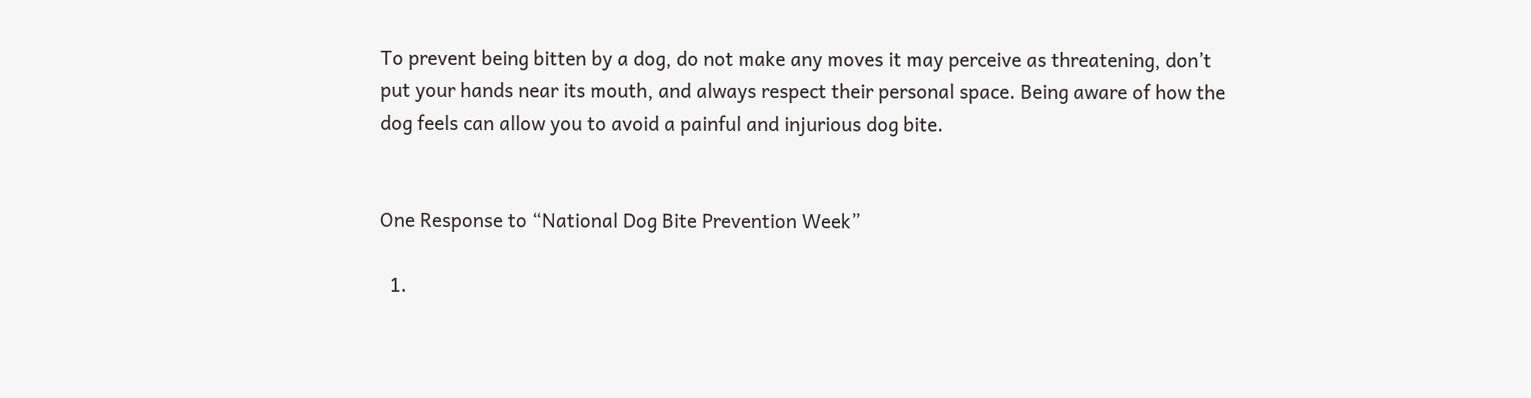To prevent being bitten by a dog, do not make any moves it may perceive as threatening, don’t put your hands near its mouth, and always respect their personal space. Being aware of how the dog feels can allow you to avoid a painful and injurious dog bite.


One Response to “National Dog Bite Prevention Week”

  1.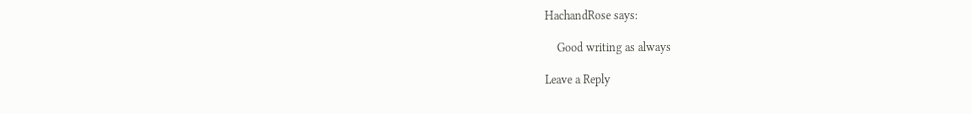HachandRose says:

    Good writing as always

Leave a Reply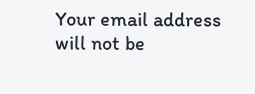Your email address will not be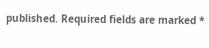published. Required fields are marked *